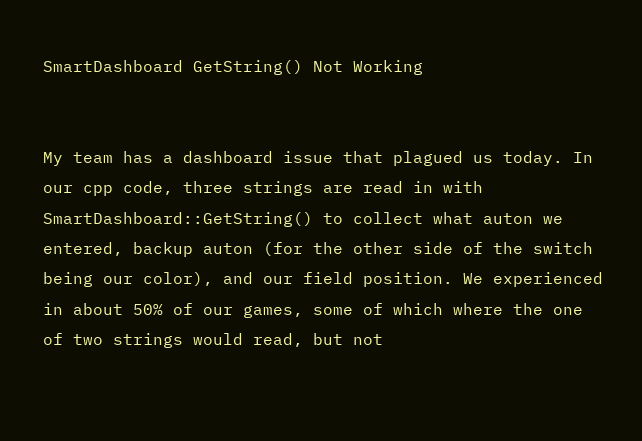SmartDashboard GetString() Not Working


My team has a dashboard issue that plagued us today. In our cpp code, three strings are read in with SmartDashboard::GetString() to collect what auton we entered, backup auton (for the other side of the switch being our color), and our field position. We experienced in about 50% of our games, some of which where the one of two strings would read, but not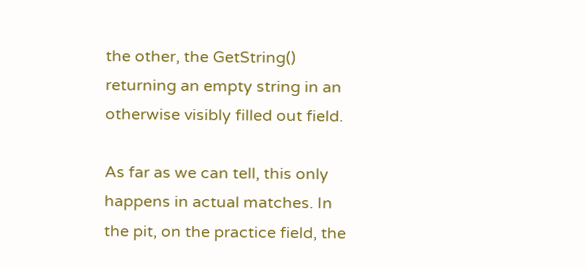the other, the GetString() returning an empty string in an otherwise visibly filled out field.

As far as we can tell, this only happens in actual matches. In the pit, on the practice field, the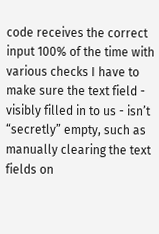code receives the correct input 100% of the time with various checks I have to make sure the text field - visibly filled in to us - isn’t “secretly” empty, such as manually clearing the text fields on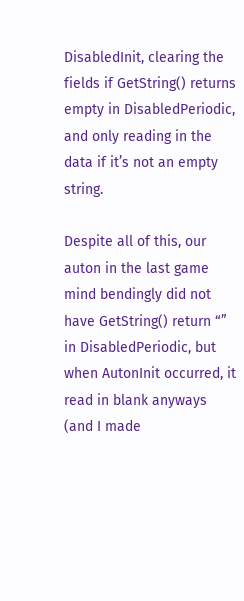DisabledInit, clearing the fields if GetString() returns empty in DisabledPeriodic, and only reading in the data if it’s not an empty string.

Despite all of this, our auton in the last game mind bendingly did not have GetString() return “” in DisabledPeriodic, but when AutonInit occurred, it read in blank anyways (and I made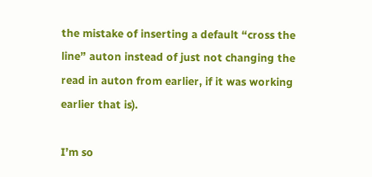the mistake of inserting a default “cross the line” auton instead of just not changing the read in auton from earlier, if it was working earlier that is).

I’m so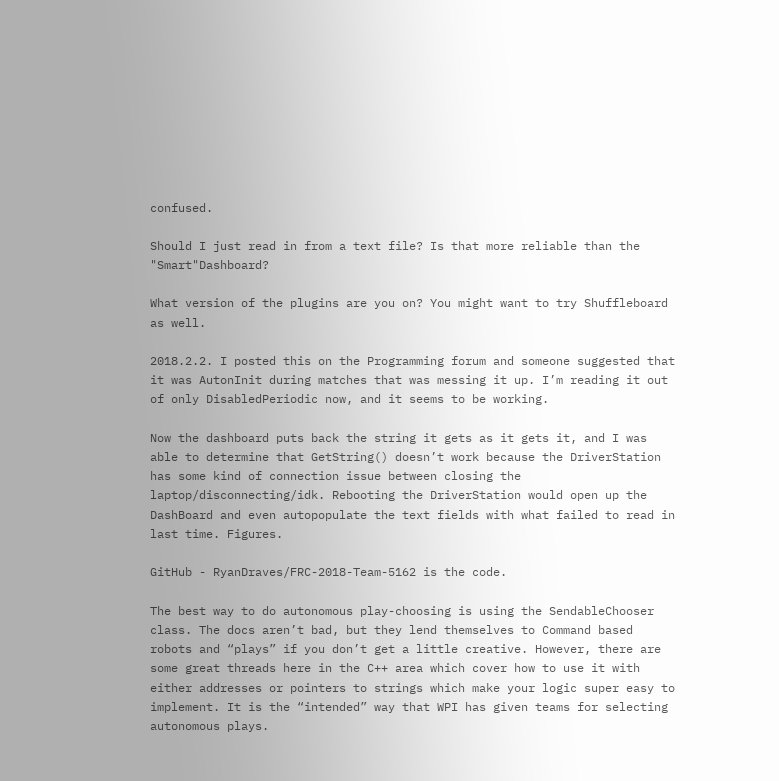confused.

Should I just read in from a text file? Is that more reliable than the "Smart"Dashboard?

What version of the plugins are you on? You might want to try Shuffleboard as well.

2018.2.2. I posted this on the Programming forum and someone suggested that it was AutonInit during matches that was messing it up. I’m reading it out of only DisabledPeriodic now, and it seems to be working.

Now the dashboard puts back the string it gets as it gets it, and I was able to determine that GetString() doesn’t work because the DriverStation has some kind of connection issue between closing the laptop/disconnecting/idk. Rebooting the DriverStation would open up the DashBoard and even autopopulate the text fields with what failed to read in last time. Figures.

GitHub - RyanDraves/FRC-2018-Team-5162 is the code.

The best way to do autonomous play-choosing is using the SendableChooser class. The docs aren’t bad, but they lend themselves to Command based robots and “plays” if you don’t get a little creative. However, there are some great threads here in the C++ area which cover how to use it with either addresses or pointers to strings which make your logic super easy to implement. It is the “intended” way that WPI has given teams for selecting autonomous plays.